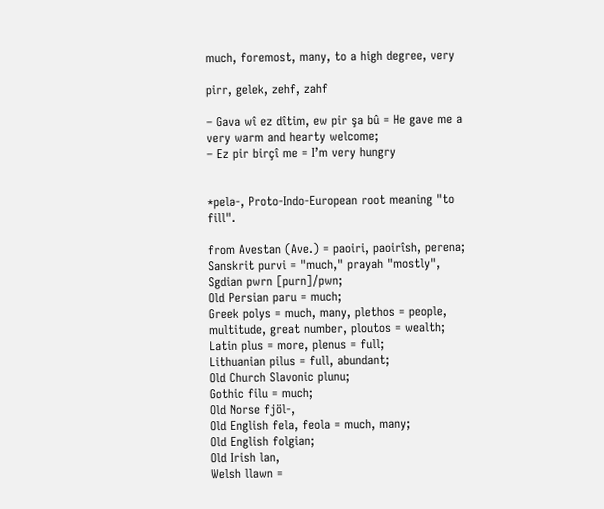much, foremost, many, to a high degree, very

pirr, gelek, zehf, zahf

– Gava wî ez dîtim, ew pir şa bû = He gave me a very warm and hearty welcome;
– Ez pir birçî me = I’m very hungry


*pelə-, Proto-Indo-European root meaning "to fill".

from Avestan (Ave.) = paoiri, paoirîsh, perena;
Sanskrit purvi = "much," prayah "mostly",
Sgdian pwrn [purn]/pwn;
Old Persian paru = much;
Greek polys = much, many, plethos = people, multitude, great number, ploutos = wealth;
Latin plus = more, plenus = full;
Lithuanian pilus = full, abundant;
Old Church Slavonic plunu;
Gothic filu = much;
Old Norse fjöl-,
Old English fela, feola = much, many;
Old English folgian;
Old Irish lan,
Welsh llawn =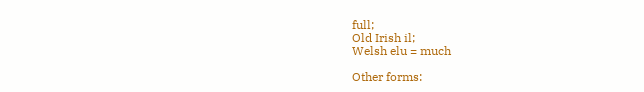full;
Old Irish il;
Welsh elu = much

Other forms: